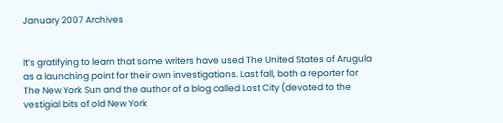January 2007 Archives


It’s gratifying to learn that some writers have used The United States of Arugula as a launching point for their own investigations. Last fall, both a reporter for The New York Sun and the author of a blog called Lost City (devoted to the vestigial bits of old New York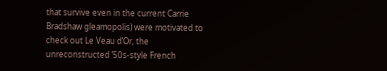that survive even in the current Carrie Bradshaw gleamopolis) were motivated to check out Le Veau d’Or, the unreconstructed ’50s-style French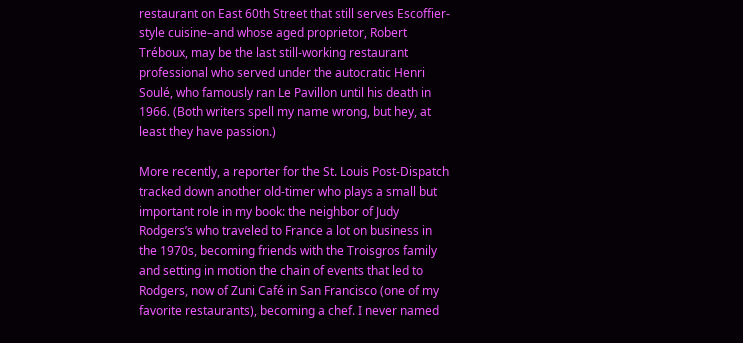restaurant on East 60th Street that still serves Escoffier-style cuisine–and whose aged proprietor, Robert Tréboux, may be the last still-working restaurant professional who served under the autocratic Henri Soulé, who famously ran Le Pavillon until his death in 1966. (Both writers spell my name wrong, but hey, at least they have passion.)

More recently, a reporter for the St. Louis Post-Dispatch tracked down another old-timer who plays a small but important role in my book: the neighbor of Judy Rodgers’s who traveled to France a lot on business in the 1970s, becoming friends with the Troisgros family and setting in motion the chain of events that led to Rodgers, now of Zuni Café in San Francisco (one of my favorite restaurants), becoming a chef. I never named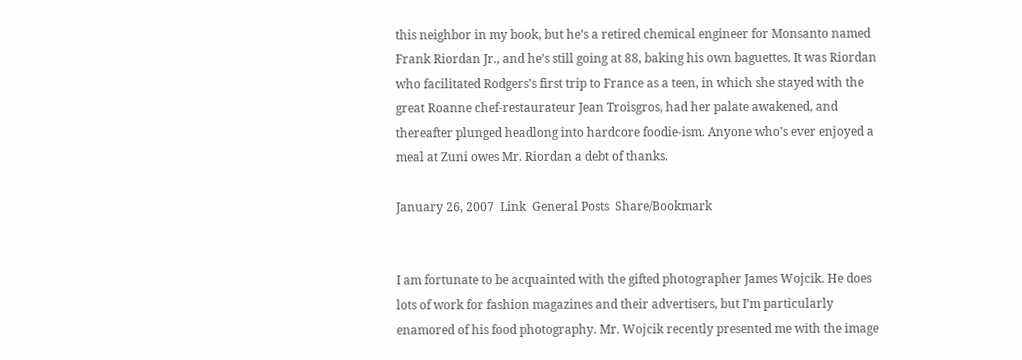this neighbor in my book, but he’s a retired chemical engineer for Monsanto named Frank Riordan Jr., and he’s still going at 88, baking his own baguettes. It was Riordan who facilitated Rodgers’s first trip to France as a teen, in which she stayed with the great Roanne chef-restaurateur Jean Troisgros, had her palate awakened, and thereafter plunged headlong into hardcore foodie-ism. Anyone who’s ever enjoyed a meal at Zuni owes Mr. Riordan a debt of thanks.

January 26, 2007  Link  General Posts  Share/Bookmark


I am fortunate to be acquainted with the gifted photographer James Wojcik. He does lots of work for fashion magazines and their advertisers, but I’m particularly enamored of his food photography. Mr. Wojcik recently presented me with the image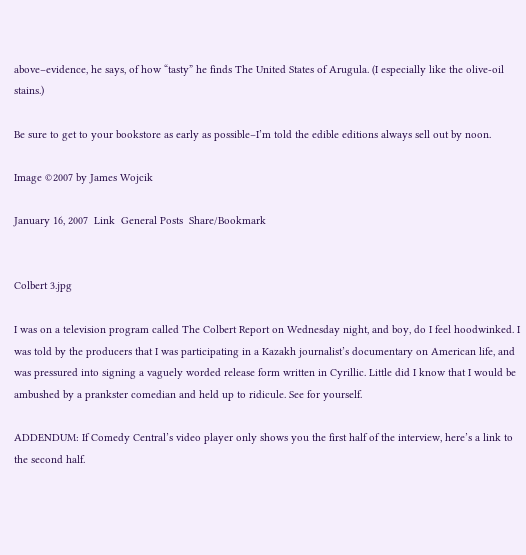above–evidence, he says, of how “tasty” he finds The United States of Arugula. (I especially like the olive-oil stains.)

Be sure to get to your bookstore as early as possible–I’m told the edible editions always sell out by noon.

Image ©2007 by James Wojcik

January 16, 2007  Link  General Posts  Share/Bookmark


Colbert 3.jpg

I was on a television program called The Colbert Report on Wednesday night, and boy, do I feel hoodwinked. I was told by the producers that I was participating in a Kazakh journalist’s documentary on American life, and was pressured into signing a vaguely worded release form written in Cyrillic. Little did I know that I would be ambushed by a prankster comedian and held up to ridicule. See for yourself.

ADDENDUM: If Comedy Central’s video player only shows you the first half of the interview, here’s a link to the second half.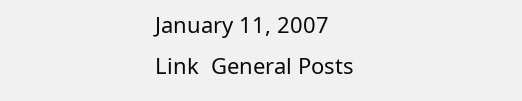January 11, 2007  Link  General Posts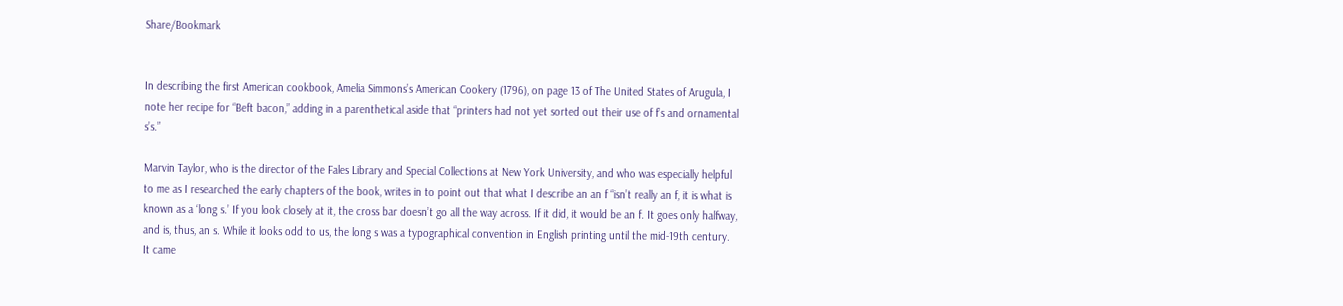Share/Bookmark


In describing the first American cookbook, Amelia Simmons’s American Cookery (1796), on page 13 of The United States of Arugula, I note her recipe for “Beft bacon,” adding in a parenthetical aside that “printers had not yet sorted out their use of f’s and ornamental s’s.”

Marvin Taylor, who is the director of the Fales Library and Special Collections at New York University, and who was especially helpful to me as I researched the early chapters of the book, writes in to point out that what I describe an an f “isn’t really an f, it is what is known as a ‘long s.’ If you look closely at it, the cross bar doesn’t go all the way across. If it did, it would be an f. It goes only halfway, and is, thus, an s. While it looks odd to us, the long s was a typographical convention in English printing until the mid-19th century. It came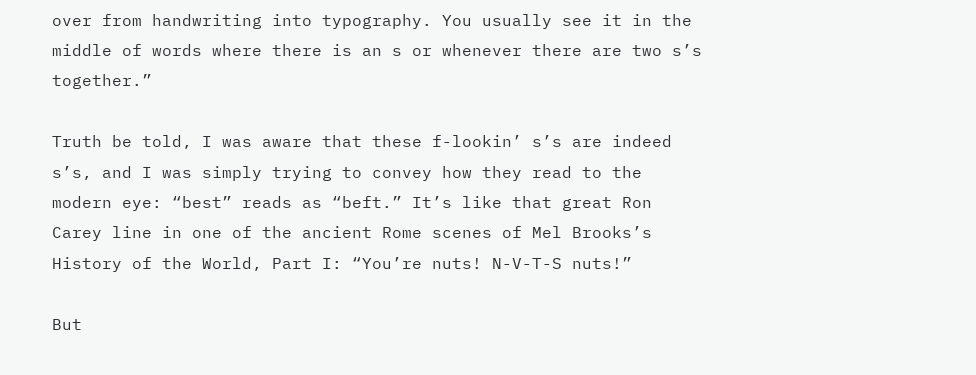over from handwriting into typography. You usually see it in the middle of words where there is an s or whenever there are two s’s together.”

Truth be told, I was aware that these f-lookin’ s’s are indeed s’s, and I was simply trying to convey how they read to the modern eye: “best” reads as “beft.” It’s like that great Ron Carey line in one of the ancient Rome scenes of Mel Brooks’s History of the World, Part I: “You’re nuts! N-V-T-S nuts!”

But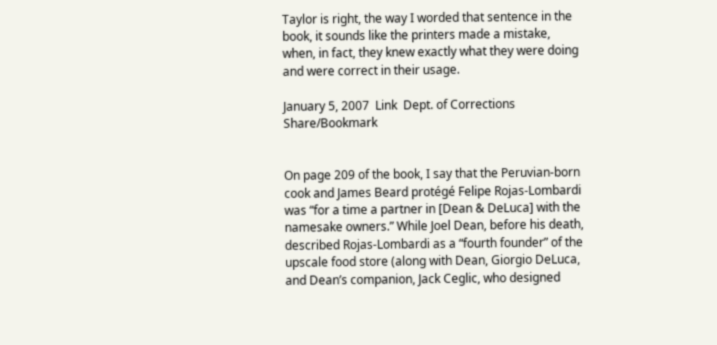Taylor is right, the way I worded that sentence in the book, it sounds like the printers made a mistake, when, in fact, they knew exactly what they were doing and were correct in their usage.

January 5, 2007  Link  Dept. of Corrections  Share/Bookmark


On page 209 of the book, I say that the Peruvian-born cook and James Beard protégé Felipe Rojas-Lombardi was “for a time a partner in [Dean & DeLuca] with the namesake owners.” While Joel Dean, before his death, described Rojas-Lombardi as a “fourth founder” of the upscale food store (along with Dean, Giorgio DeLuca, and Dean’s companion, Jack Ceglic, who designed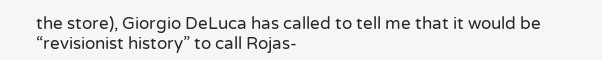the store), Giorgio DeLuca has called to tell me that it would be “revisionist history” to call Rojas-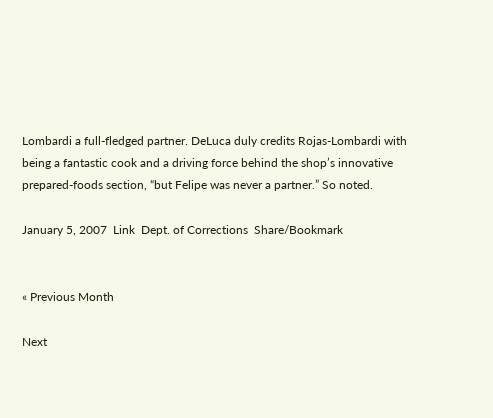Lombardi a full-fledged partner. DeLuca duly credits Rojas-Lombardi with being a fantastic cook and a driving force behind the shop’s innovative prepared-foods section, “but Felipe was never a partner.” So noted.

January 5, 2007  Link  Dept. of Corrections  Share/Bookmark


« Previous Month

Next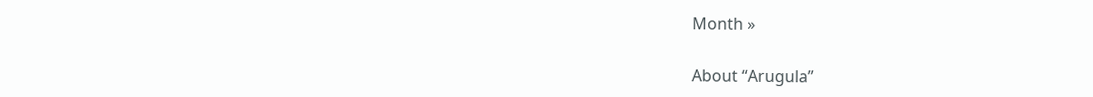Month »

About “Arugula”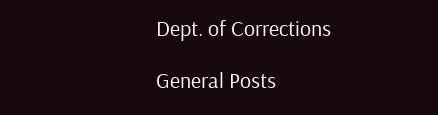Dept. of Corrections

General Posts